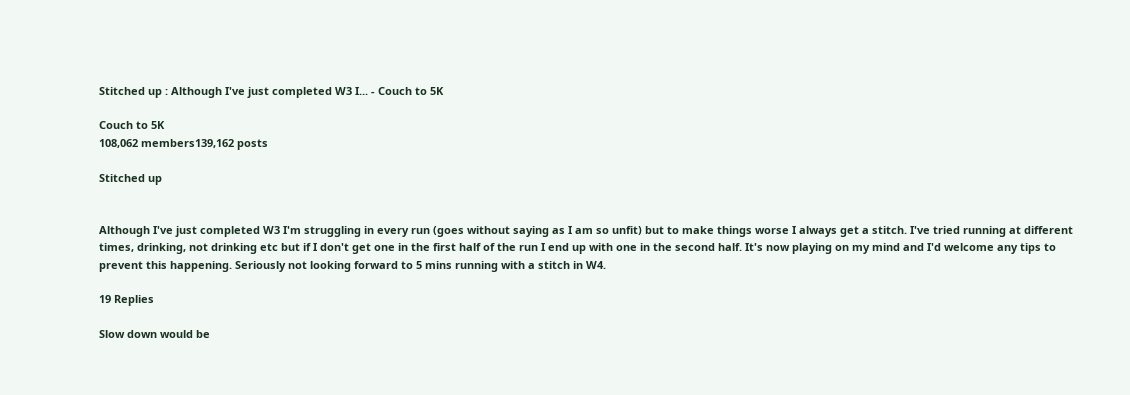Stitched up : Although I've just completed W3 I... - Couch to 5K

Couch to 5K
108,062 members139,162 posts

Stitched up


Although I've just completed W3 I'm struggling in every run (goes without saying as I am so unfit) but to make things worse I always get a stitch. I've tried running at different times, drinking, not drinking etc but if I don't get one in the first half of the run I end up with one in the second half. It's now playing on my mind and I'd welcome any tips to prevent this happening. Seriously not looking forward to 5 mins running with a stitch in W4.

19 Replies

Slow down would be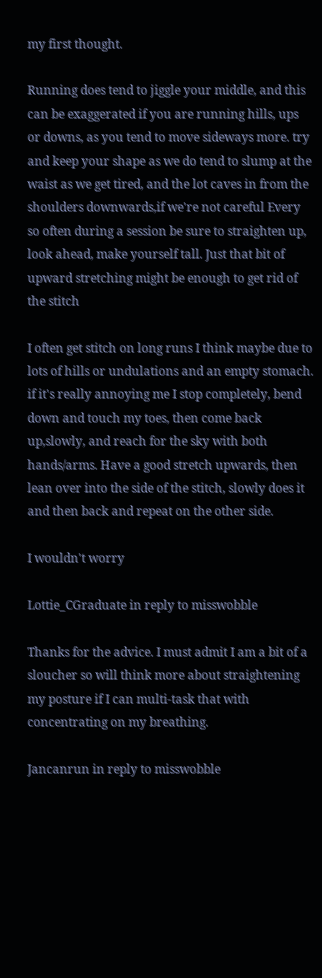my first thought.

Running does tend to jiggle your middle, and this can be exaggerated if you are running hills, ups or downs, as you tend to move sideways more. try and keep your shape as we do tend to slump at the waist as we get tired, and the lot caves in from the shoulders downwards,if we're not careful Every so often during a session be sure to straighten up, look ahead, make yourself tall. Just that bit of upward stretching might be enough to get rid of the stitch

I often get stitch on long runs I think maybe due to lots of hills or undulations and an empty stomach. if it's really annoying me I stop completely, bend down and touch my toes, then come back up,slowly, and reach for the sky with both hands/arms. Have a good stretch upwards, then lean over into the side of the stitch, slowly does it and then back and repeat on the other side.

I wouldn't worry

Lottie_CGraduate in reply to misswobble

Thanks for the advice. I must admit I am a bit of a sloucher so will think more about straightening my posture if I can multi-task that with concentrating on my breathing.

Jancanrun in reply to misswobble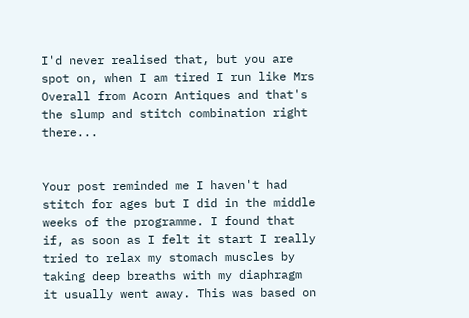I'd never realised that, but you are spot on, when I am tired I run like Mrs Overall from Acorn Antiques and that's the slump and stitch combination right there...


Your post reminded me I haven't had stitch for ages but I did in the middle weeks of the programme. I found that if, as soon as I felt it start I really tried to relax my stomach muscles by taking deep breaths with my diaphragm it usually went away. This was based on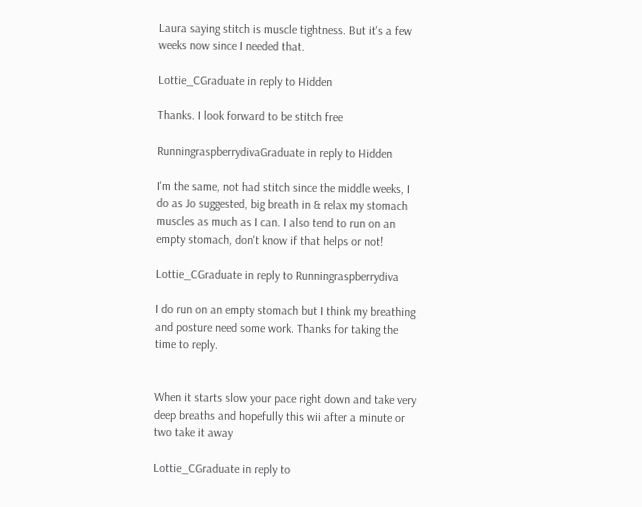Laura saying stitch is muscle tightness. But it's a few weeks now since I needed that.

Lottie_CGraduate in reply to Hidden

Thanks. I look forward to be stitch free

RunningraspberrydivaGraduate in reply to Hidden

I'm the same, not had stitch since the middle weeks, I do as Jo suggested, big breath in & relax my stomach muscles as much as I can. I also tend to run on an empty stomach, don't know if that helps or not!

Lottie_CGraduate in reply to Runningraspberrydiva

I do run on an empty stomach but I think my breathing and posture need some work. Thanks for taking the time to reply.


When it starts slow your pace right down and take very deep breaths and hopefully this wii after a minute or two take it away

Lottie_CGraduate in reply to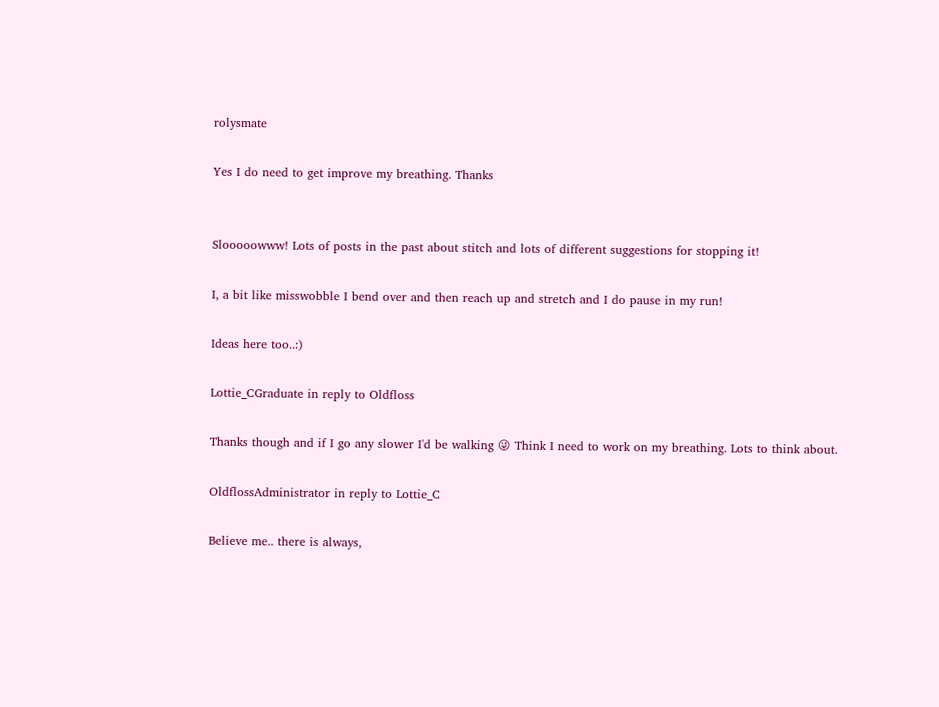rolysmate

Yes I do need to get improve my breathing. Thanks


Slooooowww! Lots of posts in the past about stitch and lots of different suggestions for stopping it!

I, a bit like misswobble I bend over and then reach up and stretch and I do pause in my run!

Ideas here too..:)

Lottie_CGraduate in reply to Oldfloss

Thanks though and if I go any slower I'd be walking 😜 Think I need to work on my breathing. Lots to think about.

OldflossAdministrator in reply to Lottie_C

Believe me.. there is always,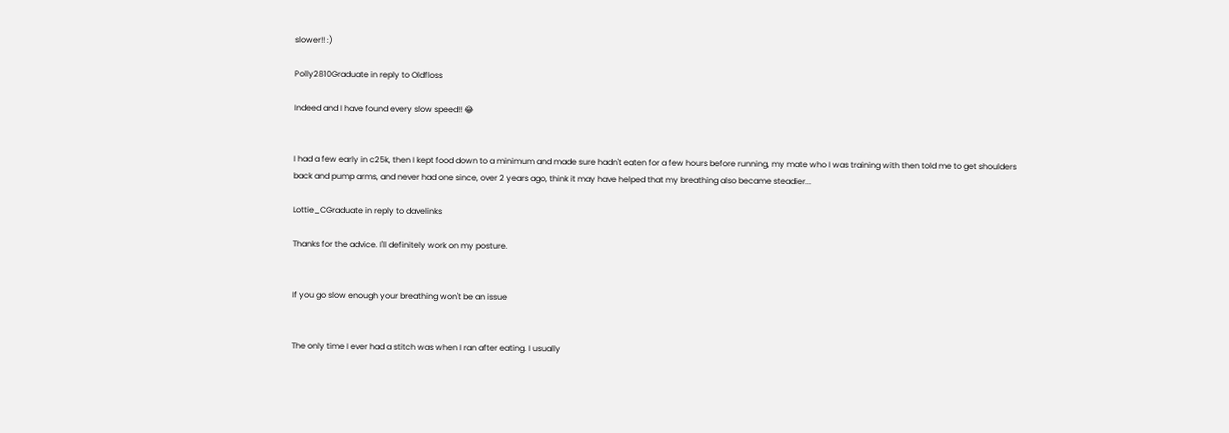slower!! :)

Polly2810Graduate in reply to Oldfloss

Indeed and I have found every slow speed!! 😂


I had a few early in c25k, then I kept food down to a minimum and made sure hadn't eaten for a few hours before running, my mate who I was training with then told me to get shoulders back and pump arms, and never had one since, over 2 years ago, think it may have helped that my breathing also became steadier...

Lottie_CGraduate in reply to davelinks

Thanks for the advice. I'll definitely work on my posture.


If you go slow enough your breathing won't be an issue


The only time I ever had a stitch was when I ran after eating. I usually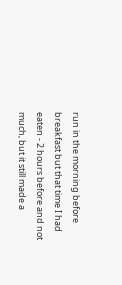run in the morning before breakfast but that time I had eaten - 2 hours before and not much, but it still made a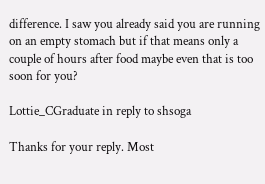difference. I saw you already said you are running on an empty stomach but if that means only a couple of hours after food maybe even that is too soon for you?

Lottie_CGraduate in reply to shsoga

Thanks for your reply. Most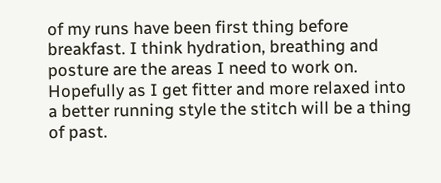of my runs have been first thing before breakfast. I think hydration, breathing and posture are the areas I need to work on. Hopefully as I get fitter and more relaxed into a better running style the stitch will be a thing of past.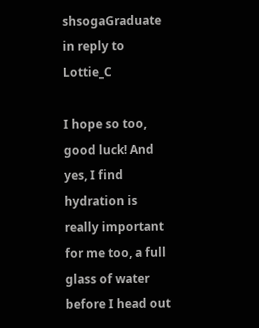shsogaGraduate in reply to Lottie_C

I hope so too, good luck! And yes, I find hydration is really important for me too, a full glass of water before I head out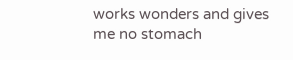works wonders and gives me no stomach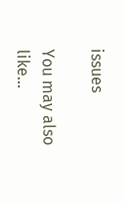issues

You may also like...